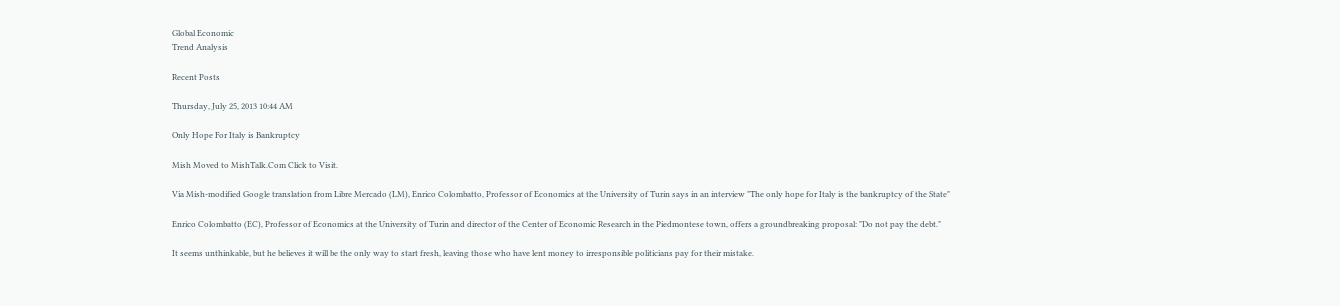Global Economic
Trend Analysis

Recent Posts

Thursday, July 25, 2013 10:44 AM

Only Hope For Italy is Bankruptcy

Mish Moved to MishTalk.Com Click to Visit.

Via Mish-modified Google translation from Libre Mercado (LM), Enrico Colombatto, Professor of Economics at the University of Turin says in an interview "The only hope for Italy is the bankruptcy of the State"

Enrico Colombatto (EC), Professor of Economics at the University of Turin and director of the Center of Economic Research in the Piedmontese town, offers a groundbreaking proposal: "Do not pay the debt."

It seems unthinkable, but he believes it will be the only way to start fresh, leaving those who have lent money to irresponsible politicians pay for their mistake.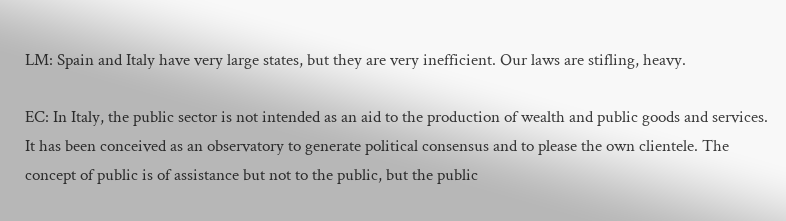LM: Spain and Italy have very large states, but they are very inefficient. Our laws are stifling, heavy.

EC: In Italy, the public sector is not intended as an aid to the production of wealth and public goods and services. It has been conceived as an observatory to generate political consensus and to please the own clientele. The concept of public is of assistance but not to the public, but the public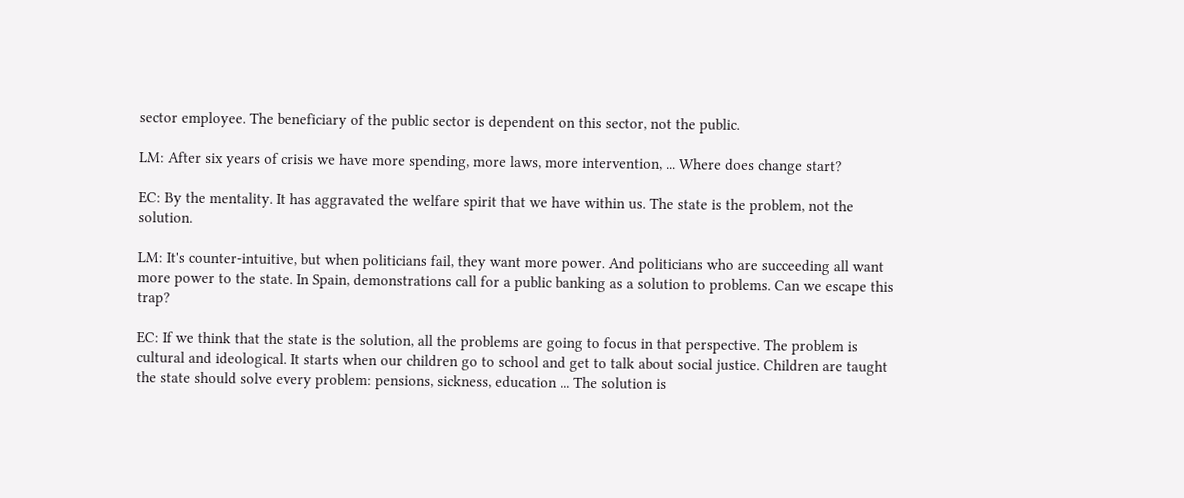sector employee. The beneficiary of the public sector is dependent on this sector, not the public.

LM: After six years of crisis we have more spending, more laws, more intervention, ... Where does change start?

EC: By the mentality. It has aggravated the welfare spirit that we have within us. The state is the problem, not the solution.

LM: It's counter-intuitive, but when politicians fail, they want more power. And politicians who are succeeding all want more power to the state. In Spain, demonstrations call for a public banking as a solution to problems. Can we escape this trap?

EC: If we think that the state is the solution, all the problems are going to focus in that perspective. The problem is cultural and ideological. It starts when our children go to school and get to talk about social justice. Children are taught the state should solve every problem: pensions, sickness, education ... The solution is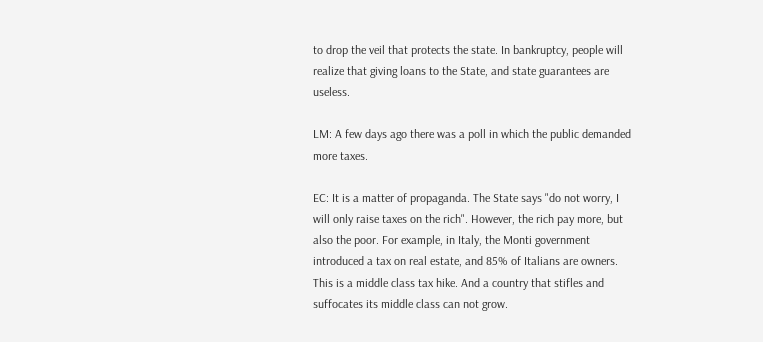to drop the veil that protects the state. In bankruptcy, people will realize that giving loans to the State, and state guarantees are useless.

LM: A few days ago there was a poll in which the public demanded more taxes.

EC: It is a matter of propaganda. The State says "do not worry, I will only raise taxes on the rich". However, the rich pay more, but also the poor. For example, in Italy, the Monti government introduced a tax on real estate, and 85% of Italians are owners. This is a middle class tax hike. And a country that stifles and suffocates its middle class can not grow.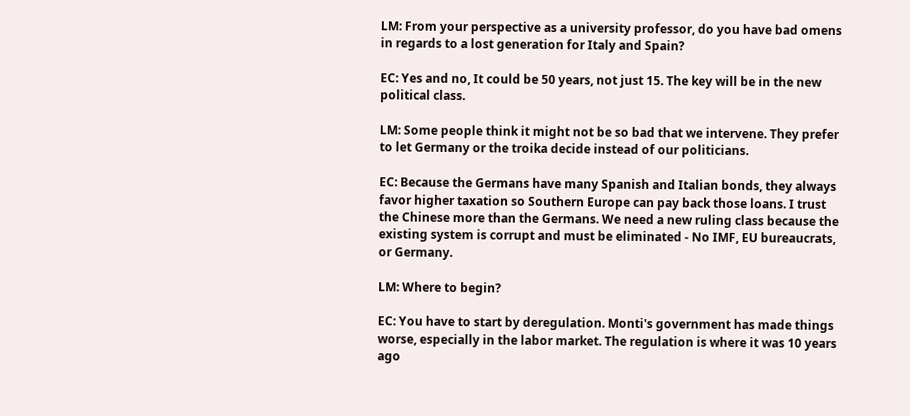LM: From your perspective as a university professor, do you have bad omens in regards to a lost generation for Italy and Spain?

EC: Yes and no, It could be 50 years, not just 15. The key will be in the new political class.

LM: Some people think it might not be so bad that we intervene. They prefer to let Germany or the troika decide instead of our politicians.

EC: Because the Germans have many Spanish and Italian bonds, they always favor higher taxation so Southern Europe can pay back those loans. I trust the Chinese more than the Germans. We need a new ruling class because the existing system is corrupt and must be eliminated - No IMF, EU bureaucrats, or Germany.

LM: Where to begin?

EC: You have to start by deregulation. Monti's government has made things worse, especially in the labor market. The regulation is where it was 10 years ago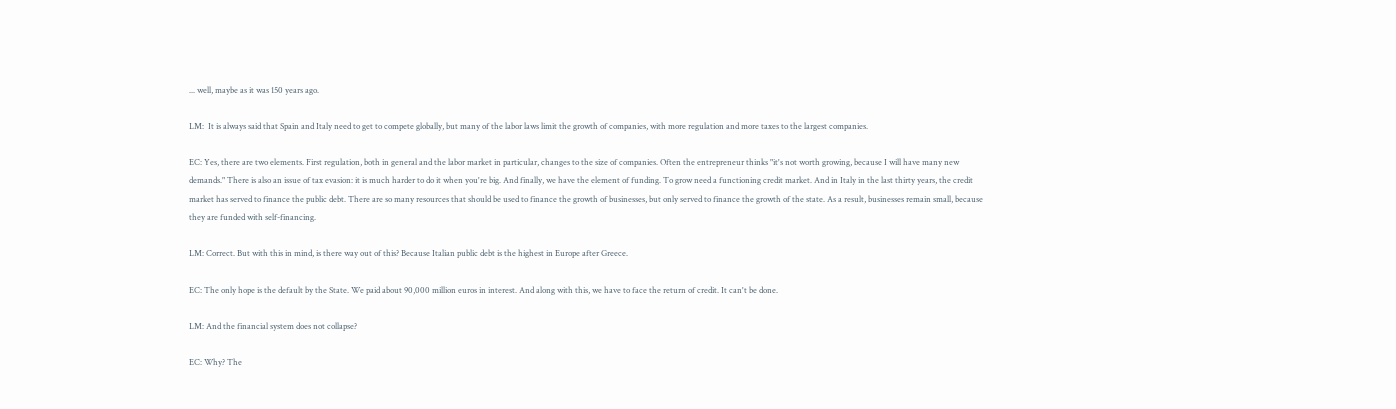... well, maybe as it was 150 years ago.

LM:  It is always said that Spain and Italy need to get to compete globally, but many of the labor laws limit the growth of companies, with more regulation and more taxes to the largest companies.

EC: Yes, there are two elements. First regulation, both in general and the labor market in particular, changes to the size of companies. Often the entrepreneur thinks "it's not worth growing, because I will have many new demands." There is also an issue of tax evasion: it is much harder to do it when you're big. And finally, we have the element of funding. To grow need a functioning credit market. And in Italy in the last thirty years, the credit market has served to finance the public debt. There are so many resources that should be used to finance the growth of businesses, but only served to finance the growth of the state. As a result, businesses remain small, because they are funded with self-financing.

LM: Correct. But with this in mind, is there way out of this? Because Italian public debt is the highest in Europe after Greece.

EC: The only hope is the default by the State. We paid about 90,000 million euros in interest. And along with this, we have to face the return of credit. It can't be done.

LM: And the financial system does not collapse?

EC: Why? The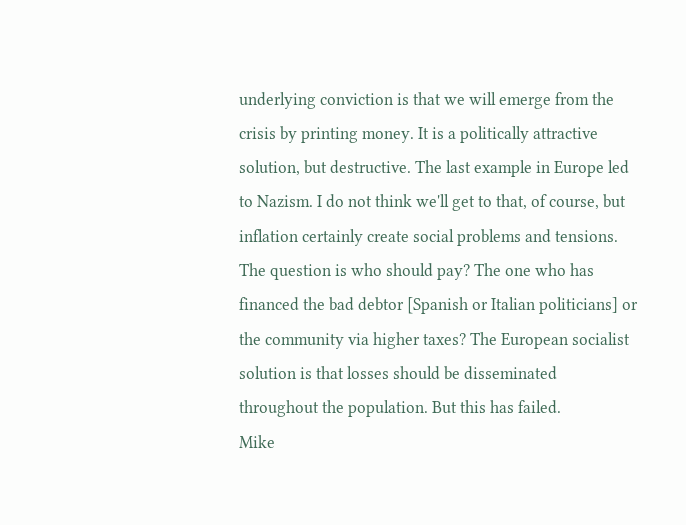underlying conviction is that we will emerge from the crisis by printing money. It is a politically attractive solution, but destructive. The last example in Europe led to Nazism. I do not think we'll get to that, of course, but inflation certainly create social problems and tensions. The question is who should pay? The one who has financed the bad debtor [Spanish or Italian politicians] or the community via higher taxes? The European socialist solution is that losses should be disseminated throughout the population. But this has failed.
Mike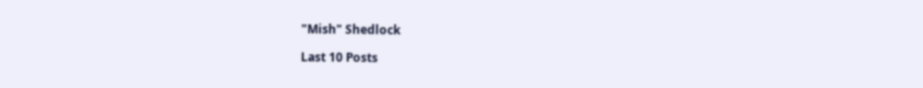"Mish" Shedlock

Last 10 Posts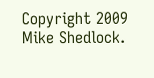Copyright 2009 Mike Shedlock.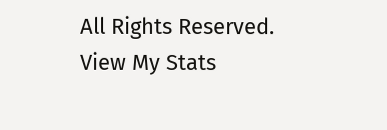All Rights Reserved.
View My Stats